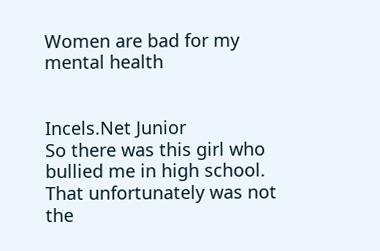Women are bad for my mental health


Incels.Net Junior
So there was this girl who bullied me in high school. That unfortunately was not the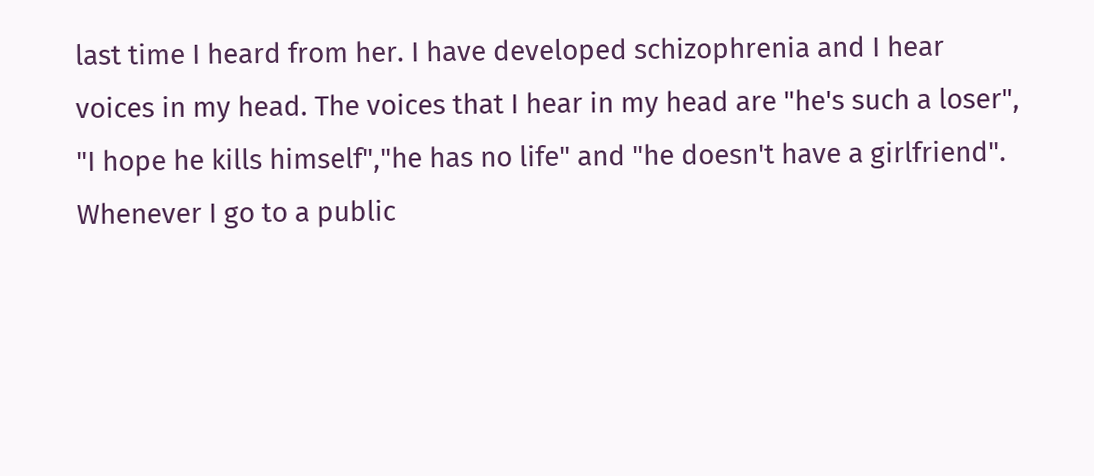last time I heard from her. I have developed schizophrenia and I hear voices in my head. The voices that I hear in my head are "he's such a loser", "I hope he kills himself","he has no life" and "he doesn't have a girlfriend". Whenever I go to a public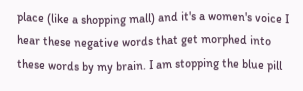place (like a shopping mall) and it's a women's voice I hear these negative words that get morphed into these words by my brain. I am stopping the blue pill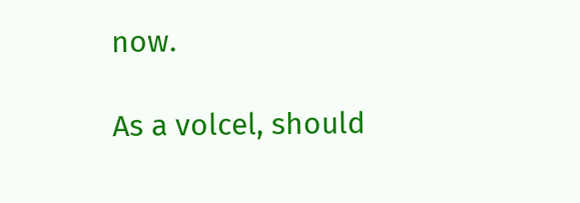now.

As a volcel, should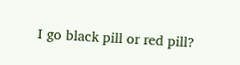I go black pill or red pill?